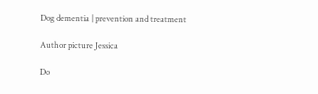Dog dementia | prevention and treatment

Author picture Jessica

Do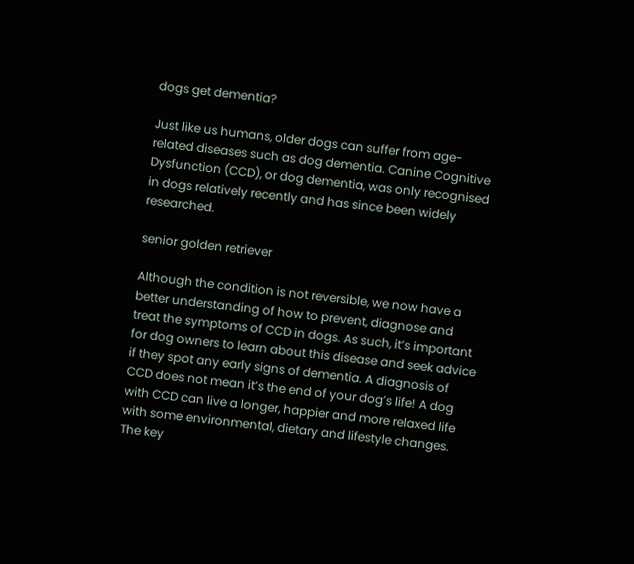dogs get dementia?

Just like us humans, older dogs can suffer from age-related diseases such as dog dementia. Canine Cognitive Dysfunction (CCD), or dog dementia, was only recognised in dogs relatively recently and has since been widely researched.

senior golden retriever

Although the condition is not reversible, we now have a better understanding of how to prevent, diagnose and treat the symptoms of CCD in dogs. As such, it’s important for dog owners to learn about this disease and seek advice if they spot any early signs of dementia. A diagnosis of CCD does not mean it’s the end of your dog’s life! A dog with CCD can live a longer, happier and more relaxed life with some environmental, dietary and lifestyle changes. The key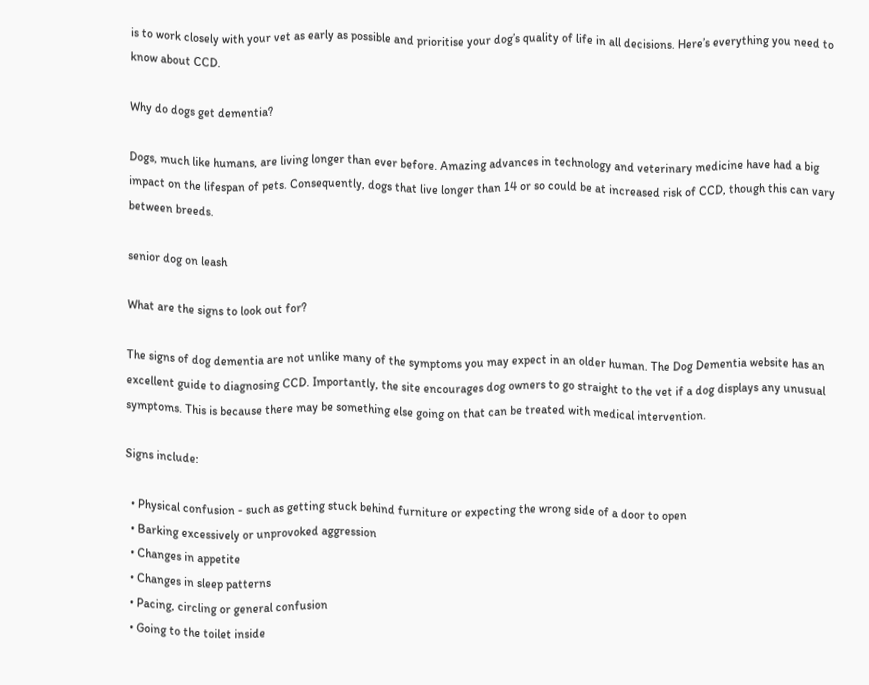is to work closely with your vet as early as possible and prioritise your dog’s quality of life in all decisions. Here’s everything you need to know about CCD.

Why do dogs get dementia?

Dogs, much like humans, are living longer than ever before. Amazing advances in technology and veterinary medicine have had a big impact on the lifespan of pets. Consequently, dogs that live longer than 14 or so could be at increased risk of CCD, though this can vary between breeds.

senior dog on leash

What are the signs to look out for?

The signs of dog dementia are not unlike many of the symptoms you may expect in an older human. The Dog Dementia website has an excellent guide to diagnosing CCD. Importantly, the site encourages dog owners to go straight to the vet if a dog displays any unusual symptoms. This is because there may be something else going on that can be treated with medical intervention.

Signs include:

  • Physical confusion - such as getting stuck behind furniture or expecting the wrong side of a door to open
  • Barking excessively or unprovoked aggression
  • Changes in appetite
  • Changes in sleep patterns
  • Pacing, circling or general confusion
  • Going to the toilet inside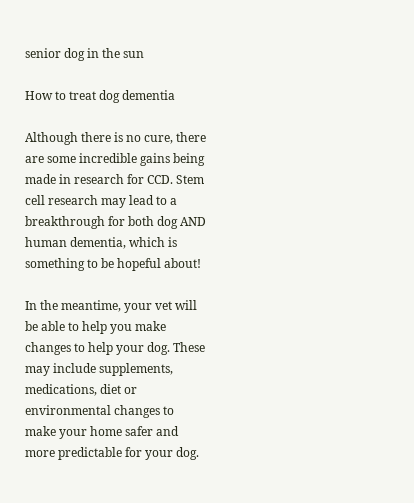senior dog in the sun

How to treat dog dementia

Although there is no cure, there are some incredible gains being made in research for CCD. Stem cell research may lead to a breakthrough for both dog AND human dementia, which is something to be hopeful about!

In the meantime, your vet will be able to help you make changes to help your dog. These may include supplements, medications, diet or environmental changes to make your home safer and more predictable for your dog.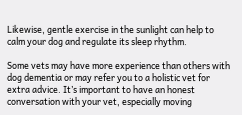Likewise, gentle exercise in the sunlight can help to calm your dog and regulate its sleep rhythm.

Some vets may have more experience than others with dog dementia or may refer you to a holistic vet for extra advice. It’s important to have an honest conversation with your vet, especially moving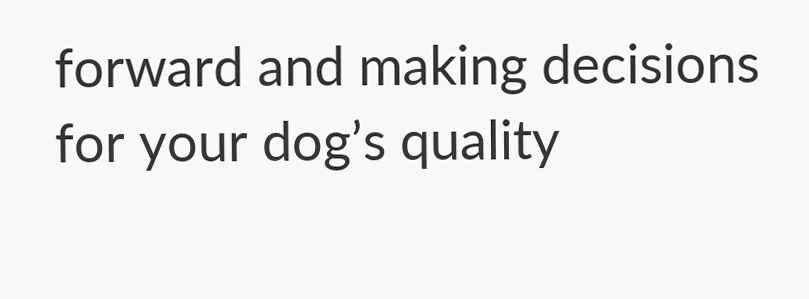forward and making decisions for your dog’s quality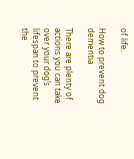of life.

How to prevent dog dementia

There are plenty of actions you can take over your dog’s lifespan to prevent the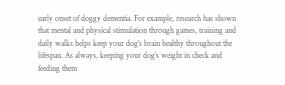early onset of doggy dementia. For example, research has shown that mental and physical stimulation through games, training and daily walks helps keep your dog’s brain healthy throughout the lifespan. As always, keeping your dog’s weight in check and feeding them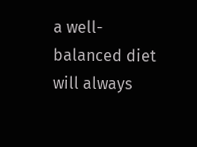a well-balanced diet will always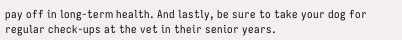pay off in long-term health. And lastly, be sure to take your dog for regular check-ups at the vet in their senior years.